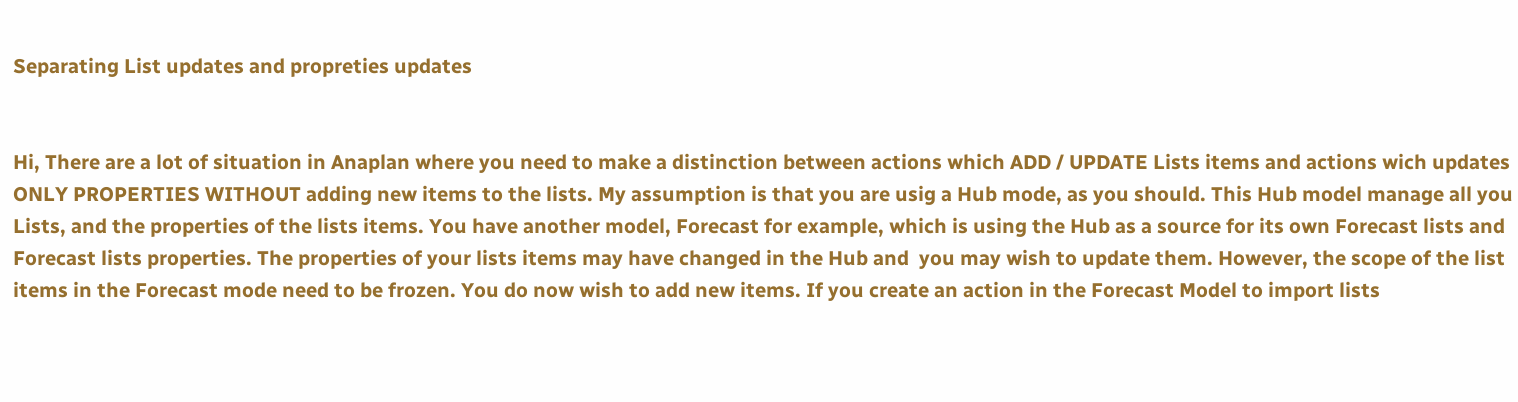Separating List updates and propreties updates


Hi, There are a lot of situation in Anaplan where you need to make a distinction between actions which ADD / UPDATE Lists items and actions wich updates ONLY PROPERTIES WITHOUT adding new items to the lists. My assumption is that you are usig a Hub mode, as you should. This Hub model manage all you Lists, and the properties of the lists items. You have another model, Forecast for example, which is using the Hub as a source for its own Forecast lists and Forecast lists properties. The properties of your lists items may have changed in the Hub and  you may wish to update them. However, the scope of the list items in the Forecast mode need to be frozen. You do now wish to add new items. If you create an action in the Forecast Model to import lists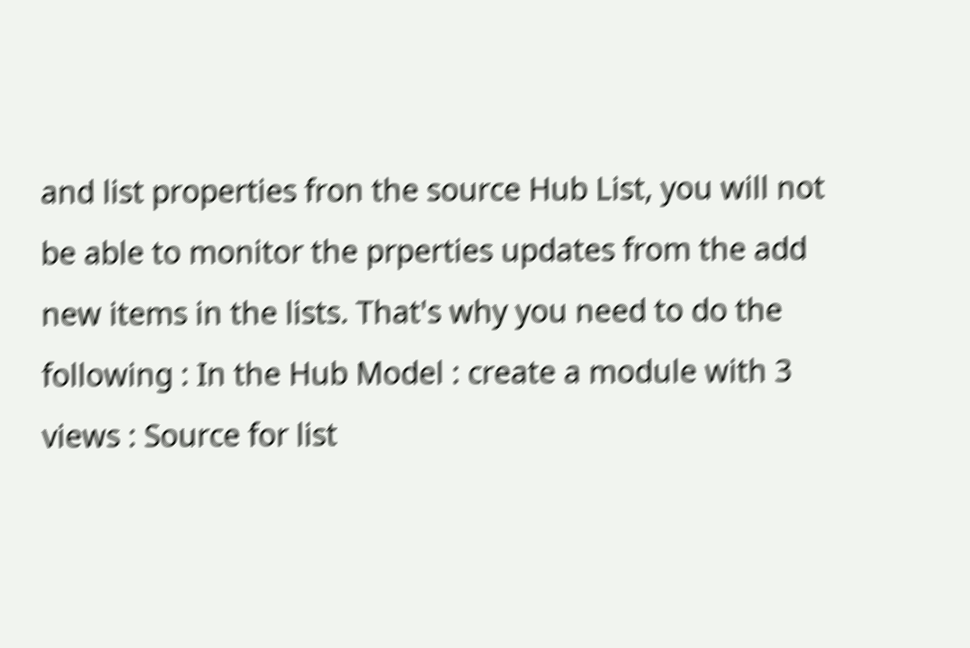and list properties fron the source Hub List, you will not be able to monitor the prperties updates from the add new items in the lists. That's why you need to do the following : In the Hub Model : create a module with 3 views : Source for list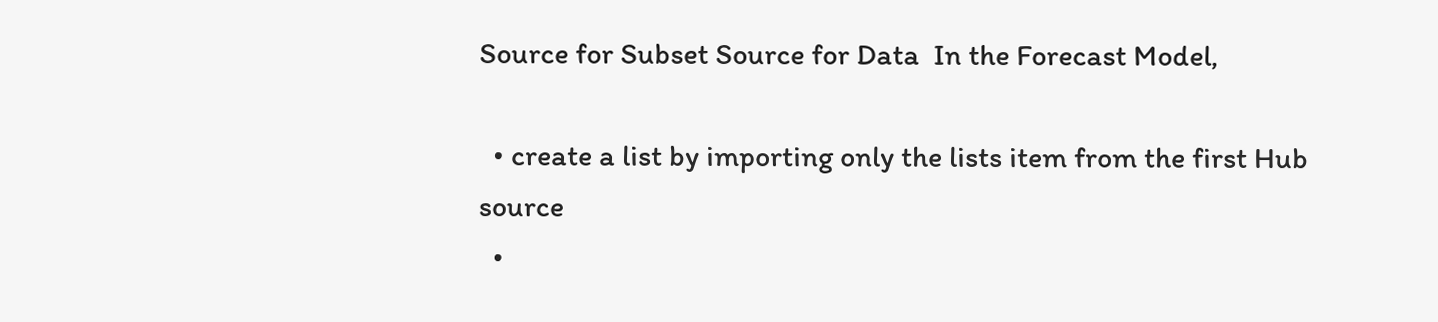Source for Subset Source for Data  In the Forecast Model,

  • create a list by importing only the lists item from the first Hub source
  •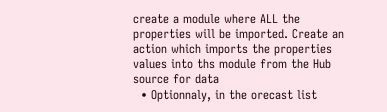create a module where ALL the properties will be imported. Create an action which imports the properties values into ths module from the Hub source for data
  • Optionnaly, in the orecast list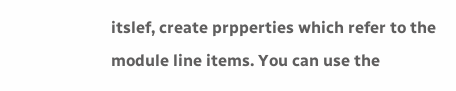itslef, create prpperties which refer to the module line items. You can use the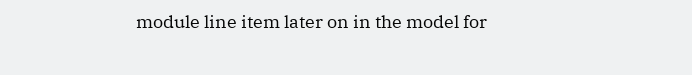module line item later on in the model for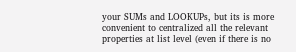your SUMs and LOOKUPs, but its is more convenient to centralized all the relevant properties at list level (even if there is no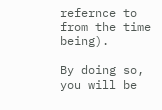refernce to from the time being).

By doing so, you will be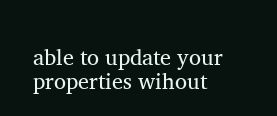able to update your properties wihout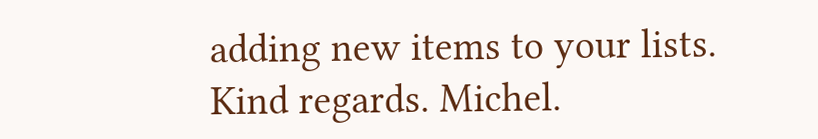adding new items to your lists. Kind regards. Michel.